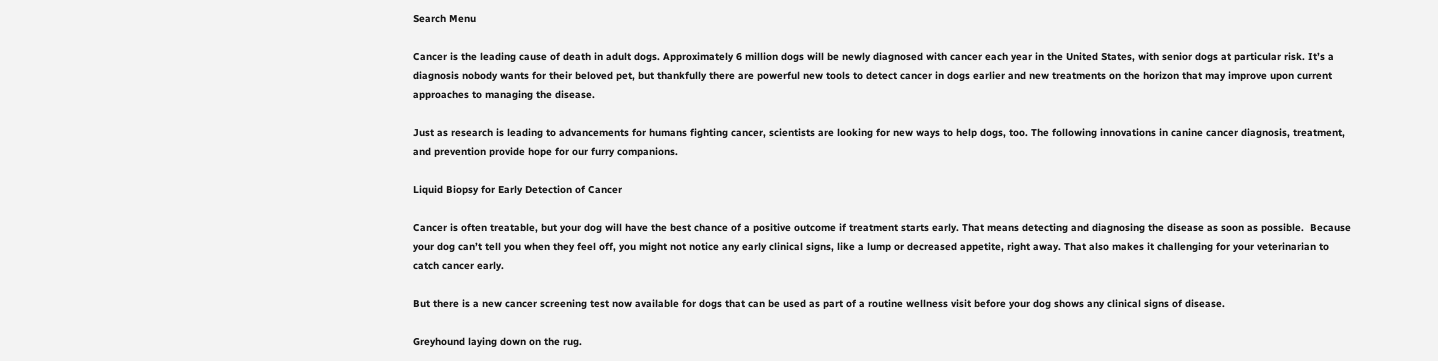Search Menu

Cancer is the leading cause of death in adult dogs. Approximately 6 million dogs will be newly diagnosed with cancer each year in the United States, with senior dogs at particular risk. It’s a diagnosis nobody wants for their beloved pet, but thankfully there are powerful new tools to detect cancer in dogs earlier and new treatments on the horizon that may improve upon current approaches to managing the disease.

Just as research is leading to advancements for humans fighting cancer, scientists are looking for new ways to help dogs, too. The following innovations in canine cancer diagnosis, treatment, and prevention provide hope for our furry companions.

Liquid Biopsy for Early Detection of Cancer

Cancer is often treatable, but your dog will have the best chance of a positive outcome if treatment starts early. That means detecting and diagnosing the disease as soon as possible.  Because your dog can’t tell you when they feel off, you might not notice any early clinical signs, like a lump or decreased appetite, right away. That also makes it challenging for your veterinarian to catch cancer early.

But there is a new cancer screening test now available for dogs that can be used as part of a routine wellness visit before your dog shows any clinical signs of disease.

Greyhound laying down on the rug.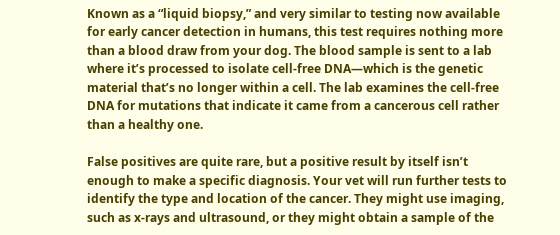Known as a “liquid biopsy,” and very similar to testing now available for early cancer detection in humans, this test requires nothing more than a blood draw from your dog. The blood sample is sent to a lab where it’s processed to isolate cell-free DNA—which is the genetic material that’s no longer within a cell. The lab examines the cell-free DNA for mutations that indicate it came from a cancerous cell rather than a healthy one.

False positives are quite rare, but a positive result by itself isn’t enough to make a specific diagnosis. Your vet will run further tests to identify the type and location of the cancer. They might use imaging, such as x-rays and ultrasound, or they might obtain a sample of the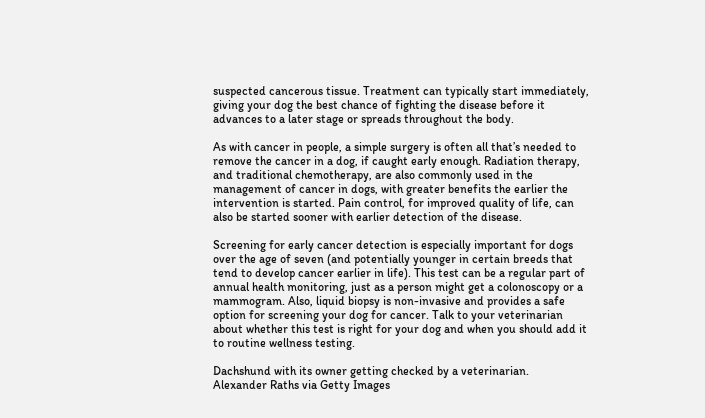suspected cancerous tissue. Treatment can typically start immediately, giving your dog the best chance of fighting the disease before it advances to a later stage or spreads throughout the body.

As with cancer in people, a simple surgery is often all that’s needed to remove the cancer in a dog, if caught early enough. Radiation therapy, and traditional chemotherapy, are also commonly used in the management of cancer in dogs, with greater benefits the earlier the intervention is started. Pain control, for improved quality of life, can also be started sooner with earlier detection of the disease.

Screening for early cancer detection is especially important for dogs over the age of seven (and potentially younger in certain breeds that tend to develop cancer earlier in life). This test can be a regular part of annual health monitoring, just as a person might get a colonoscopy or a mammogram. Also, liquid biopsy is non-invasive and provides a safe option for screening your dog for cancer. Talk to your veterinarian about whether this test is right for your dog and when you should add it to routine wellness testing.

Dachshund with its owner getting checked by a veterinarian.
Alexander Raths via Getty Images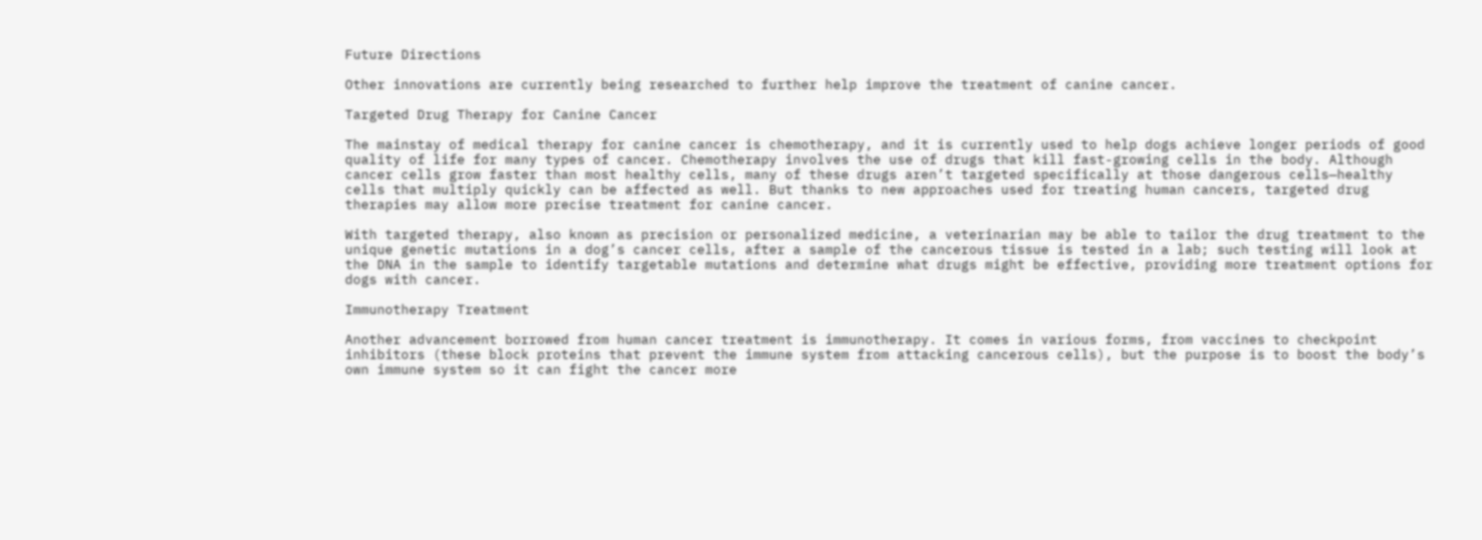Future Directions

Other innovations are currently being researched to further help improve the treatment of canine cancer.

Targeted Drug Therapy for Canine Cancer

The mainstay of medical therapy for canine cancer is chemotherapy, and it is currently used to help dogs achieve longer periods of good quality of life for many types of cancer. Chemotherapy involves the use of drugs that kill fast-growing cells in the body. Although cancer cells grow faster than most healthy cells, many of these drugs aren’t targeted specifically at those dangerous cells—healthy cells that multiply quickly can be affected as well. But thanks to new approaches used for treating human cancers, targeted drug therapies may allow more precise treatment for canine cancer.

With targeted therapy, also known as precision or personalized medicine, a veterinarian may be able to tailor the drug treatment to the unique genetic mutations in a dog’s cancer cells, after a sample of the cancerous tissue is tested in a lab; such testing will look at the DNA in the sample to identify targetable mutations and determine what drugs might be effective, providing more treatment options for dogs with cancer.

Immunotherapy Treatment

Another advancement borrowed from human cancer treatment is immunotherapy. It comes in various forms, from vaccines to checkpoint inhibitors (these block proteins that prevent the immune system from attacking cancerous cells), but the purpose is to boost the body’s own immune system so it can fight the cancer more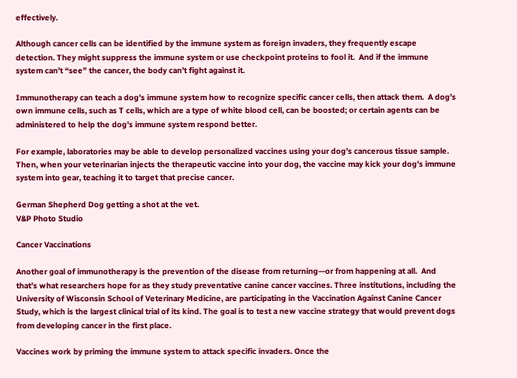effectively.

Although cancer cells can be identified by the immune system as foreign invaders, they frequently escape detection. They might suppress the immune system or use checkpoint proteins to fool it.  And if the immune system can’t “see” the cancer, the body can’t fight against it.

Immunotherapy can teach a dog’s immune system how to recognize specific cancer cells, then attack them.  A dog’s own immune cells, such as T cells, which are a type of white blood cell, can be boosted; or certain agents can be administered to help the dog’s immune system respond better.

For example, laboratories may be able to develop personalized vaccines using your dog’s cancerous tissue sample. Then, when your veterinarian injects the therapeutic vaccine into your dog, the vaccine may kick your dog’s immune system into gear, teaching it to target that precise cancer.

German Shepherd Dog getting a shot at the vet.
V&P Photo Studio

Cancer Vaccinations

Another goal of immunotherapy is the prevention of the disease from returning—or from happening at all.  And that’s what researchers hope for as they study preventative canine cancer vaccines. Three institutions, including the University of Wisconsin School of Veterinary Medicine, are participating in the Vaccination Against Canine Cancer Study, which is the largest clinical trial of its kind. The goal is to test a new vaccine strategy that would prevent dogs from developing cancer in the first place.

Vaccines work by priming the immune system to attack specific invaders. Once the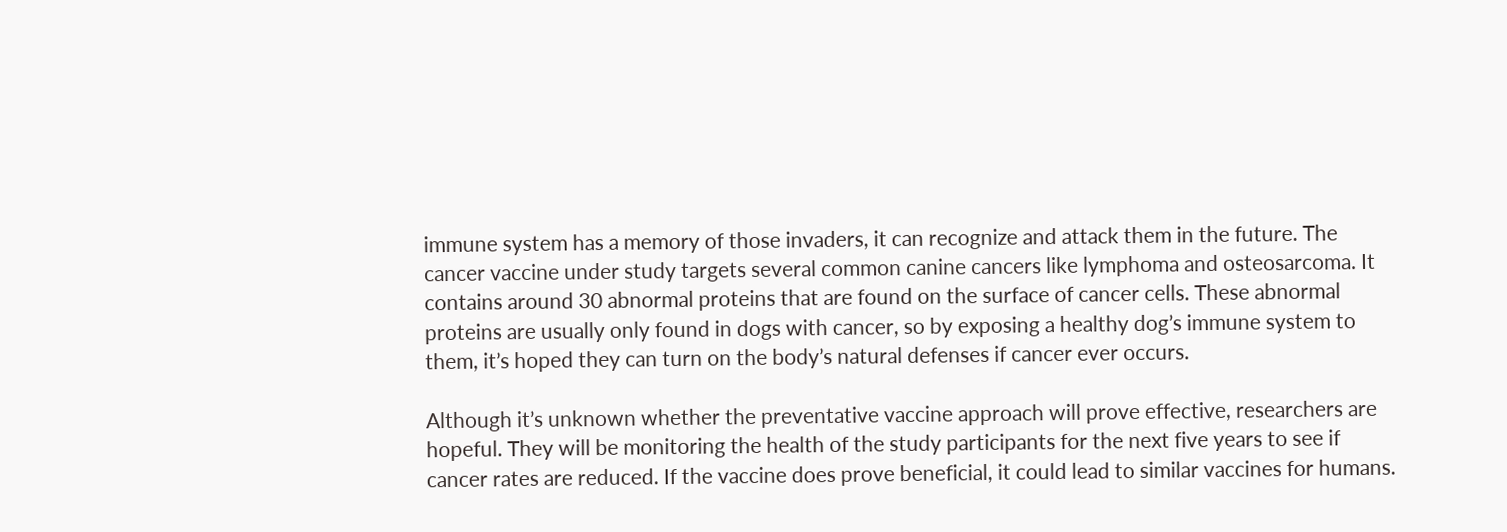immune system has a memory of those invaders, it can recognize and attack them in the future. The cancer vaccine under study targets several common canine cancers like lymphoma and osteosarcoma. It contains around 30 abnormal proteins that are found on the surface of cancer cells. These abnormal proteins are usually only found in dogs with cancer, so by exposing a healthy dog’s immune system to them, it’s hoped they can turn on the body’s natural defenses if cancer ever occurs.

Although it’s unknown whether the preventative vaccine approach will prove effective, researchers are hopeful. They will be monitoring the health of the study participants for the next five years to see if cancer rates are reduced. If the vaccine does prove beneficial, it could lead to similar vaccines for humans.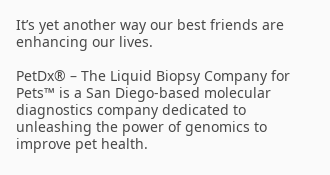It’s yet another way our best friends are enhancing our lives.

PetDx® – The Liquid Biopsy Company for Pets™ is a San Diego-based molecular diagnostics company dedicated to unleashing the power of genomics to improve pet health.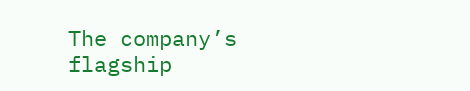The company’s flagship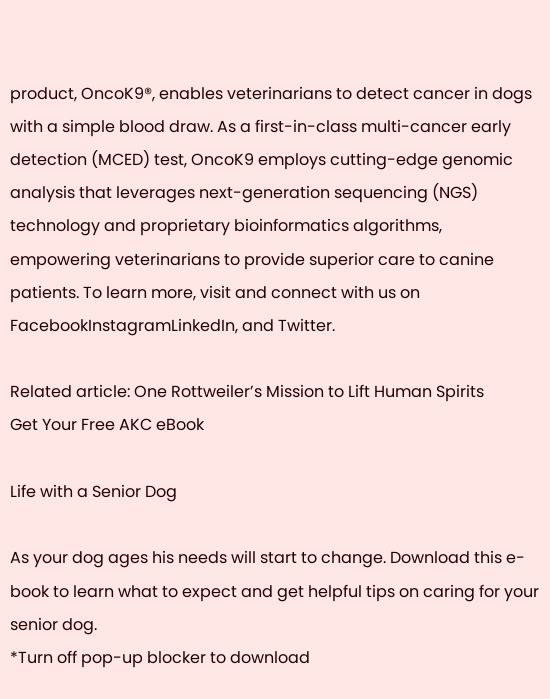product, OncoK9®, enables veterinarians to detect cancer in dogs with a simple blood draw. As a first-in-class multi-cancer early detection (MCED) test, OncoK9 employs cutting-edge genomic analysis that leverages next-generation sequencing (NGS) technology and proprietary bioinformatics algorithms, empowering veterinarians to provide superior care to canine patients. To learn more, visit and connect with us on FacebookInstagramLinkedIn, and Twitter.

Related article: One Rottweiler’s Mission to Lift Human Spirits
Get Your Free AKC eBook

Life with a Senior Dog

As your dog ages his needs will start to change. Download this e-book to learn what to expect and get helpful tips on caring for your senior dog.
*Turn off pop-up blocker to download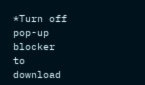*Turn off pop-up blocker to download